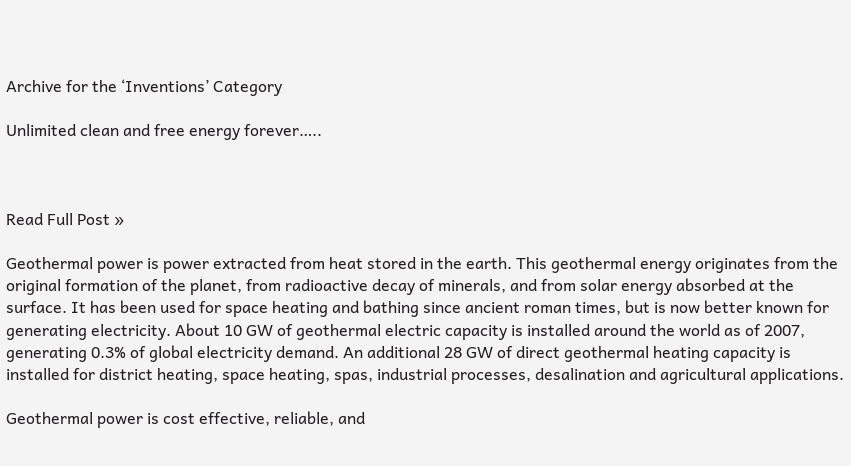Archive for the ‘Inventions’ Category

Unlimited clean and free energy forever…..



Read Full Post »

Geothermal power is power extracted from heat stored in the earth. This geothermal energy originates from the original formation of the planet, from radioactive decay of minerals, and from solar energy absorbed at the surface. It has been used for space heating and bathing since ancient roman times, but is now better known for generating electricity. About 10 GW of geothermal electric capacity is installed around the world as of 2007, generating 0.3% of global electricity demand. An additional 28 GW of direct geothermal heating capacity is installed for district heating, space heating, spas, industrial processes, desalination and agricultural applications.

Geothermal power is cost effective, reliable, and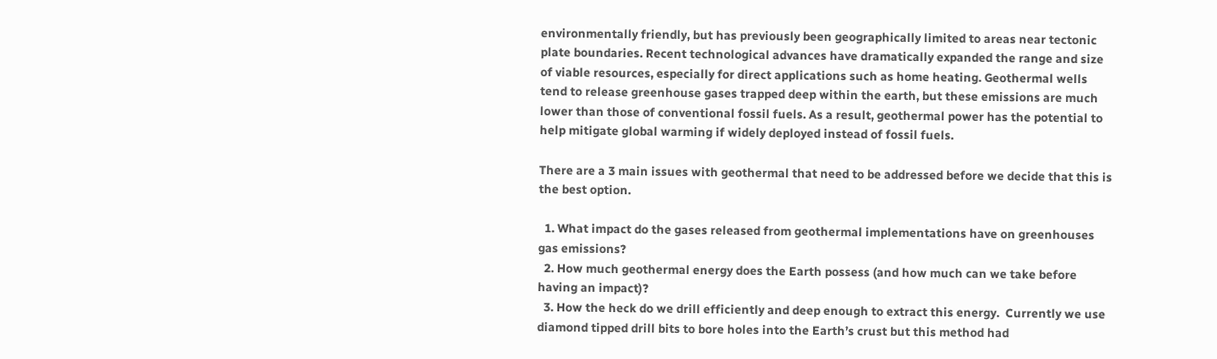environmentally friendly, but has previously been geographically limited to areas near tectonic plate boundaries. Recent technological advances have dramatically expanded the range and size of viable resources, especially for direct applications such as home heating. Geothermal wells tend to release greenhouse gases trapped deep within the earth, but these emissions are much lower than those of conventional fossil fuels. As a result, geothermal power has the potential to help mitigate global warming if widely deployed instead of fossil fuels.

There are a 3 main issues with geothermal that need to be addressed before we decide that this is the best option.

  1. What impact do the gases released from geothermal implementations have on greenhouses gas emissions?
  2. How much geothermal energy does the Earth possess (and how much can we take before having an impact)?
  3. How the heck do we drill efficiently and deep enough to extract this energy.  Currently we use diamond tipped drill bits to bore holes into the Earth’s crust but this method had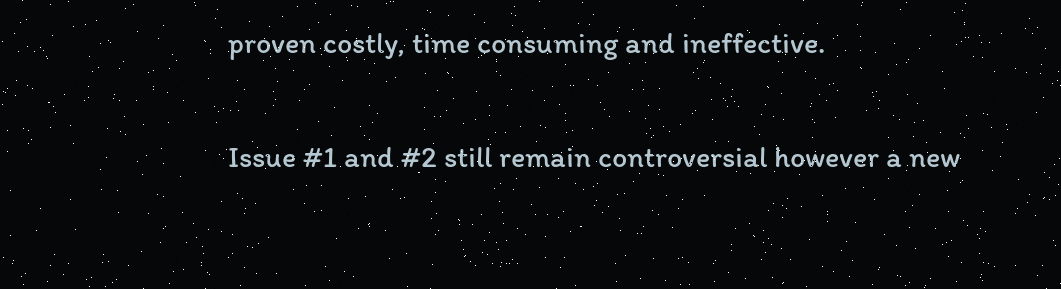proven costly, time consuming and ineffective.

Issue #1 and #2 still remain controversial however a new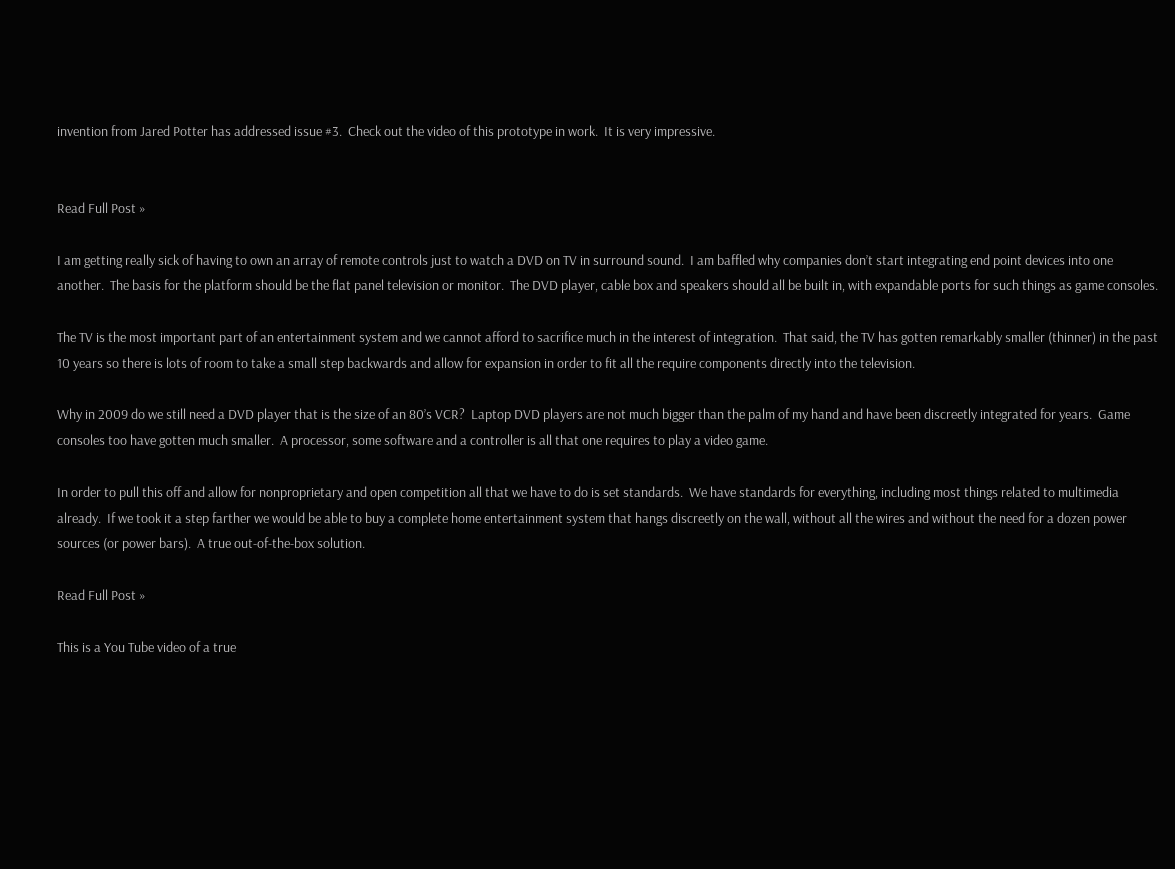invention from Jared Potter has addressed issue #3.  Check out the video of this prototype in work.  It is very impressive.


Read Full Post »

I am getting really sick of having to own an array of remote controls just to watch a DVD on TV in surround sound.  I am baffled why companies don’t start integrating end point devices into one another.  The basis for the platform should be the flat panel television or monitor.  The DVD player, cable box and speakers should all be built in, with expandable ports for such things as game consoles.

The TV is the most important part of an entertainment system and we cannot afford to sacrifice much in the interest of integration.  That said, the TV has gotten remarkably smaller (thinner) in the past 10 years so there is lots of room to take a small step backwards and allow for expansion in order to fit all the require components directly into the television.

Why in 2009 do we still need a DVD player that is the size of an 80’s VCR?  Laptop DVD players are not much bigger than the palm of my hand and have been discreetly integrated for years.  Game consoles too have gotten much smaller.  A processor, some software and a controller is all that one requires to play a video game.

In order to pull this off and allow for nonproprietary and open competition all that we have to do is set standards.  We have standards for everything, including most things related to multimedia already.  If we took it a step farther we would be able to buy a complete home entertainment system that hangs discreetly on the wall, without all the wires and without the need for a dozen power sources (or power bars).  A true out-of-the-box solution.

Read Full Post »

This is a You Tube video of a true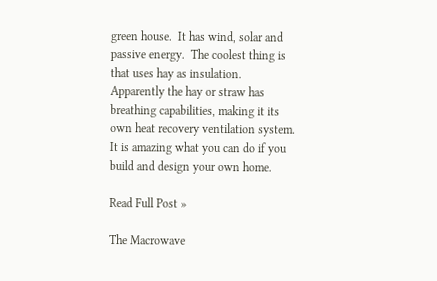green house.  It has wind, solar and passive energy.  The coolest thing is that uses hay as insulation.  Apparently the hay or straw has breathing capabilities, making it its own heat recovery ventilation system.    It is amazing what you can do if you build and design your own home.

Read Full Post »

The Macrowave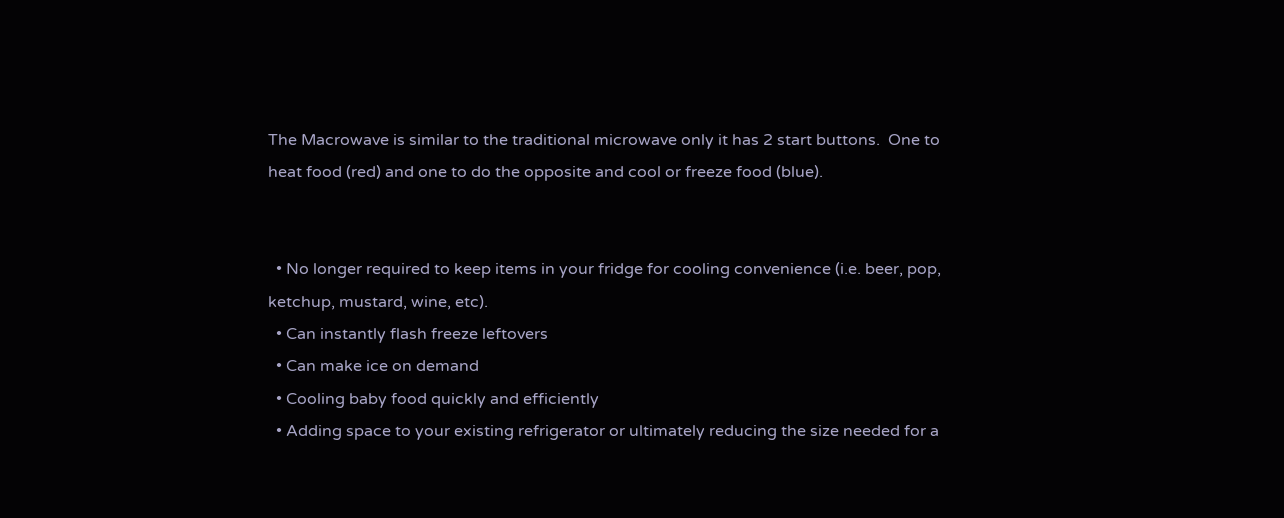The Macrowave is similar to the traditional microwave only it has 2 start buttons.  One to heat food (red) and one to do the opposite and cool or freeze food (blue).


  • No longer required to keep items in your fridge for cooling convenience (i.e. beer, pop, ketchup, mustard, wine, etc).
  • Can instantly flash freeze leftovers
  • Can make ice on demand
  • Cooling baby food quickly and efficiently
  • Adding space to your existing refrigerator or ultimately reducing the size needed for a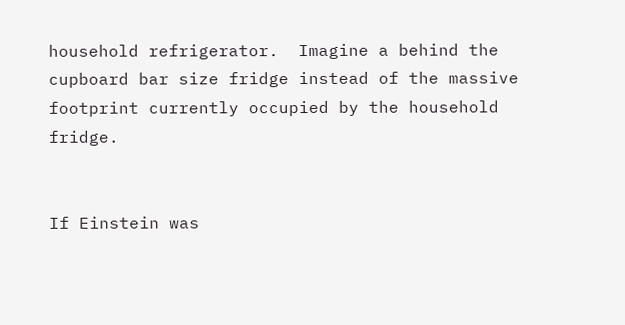household refrigerator.  Imagine a behind the cupboard bar size fridge instead of the massive footprint currently occupied by the household fridge.


If Einstein was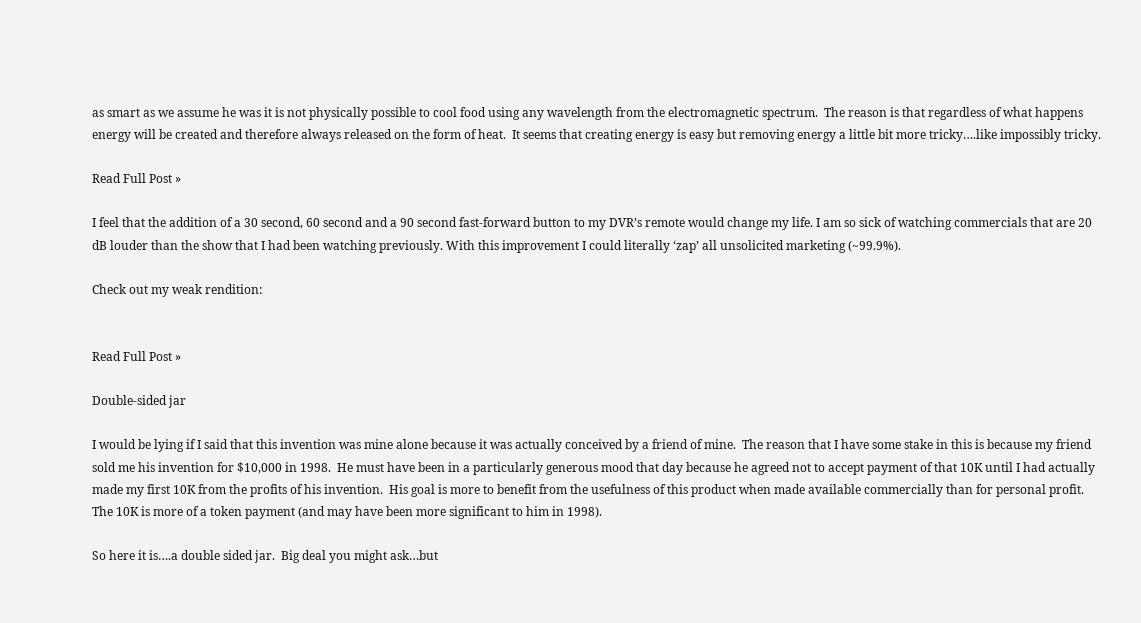as smart as we assume he was it is not physically possible to cool food using any wavelength from the electromagnetic spectrum.  The reason is that regardless of what happens energy will be created and therefore always released on the form of heat.  It seems that creating energy is easy but removing energy a little bit more tricky….like impossibly tricky.

Read Full Post »

I feel that the addition of a 30 second, 60 second and a 90 second fast-forward button to my DVR’s remote would change my life. I am so sick of watching commercials that are 20 dB louder than the show that I had been watching previously. With this improvement I could literally ‘zap’ all unsolicited marketing (~99.9%).

Check out my weak rendition:


Read Full Post »

Double-sided jar

I would be lying if I said that this invention was mine alone because it was actually conceived by a friend of mine.  The reason that I have some stake in this is because my friend sold me his invention for $10,000 in 1998.  He must have been in a particularly generous mood that day because he agreed not to accept payment of that 10K until I had actually made my first 10K from the profits of his invention.  His goal is more to benefit from the usefulness of this product when made available commercially than for personal profit.  The 10K is more of a token payment (and may have been more significant to him in 1998).

So here it is….a double sided jar.  Big deal you might ask…but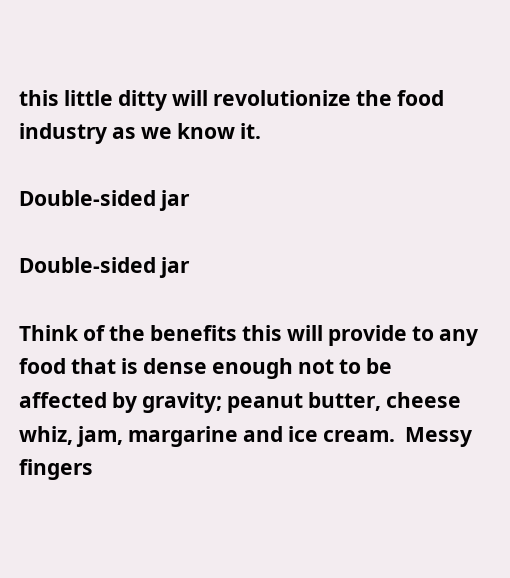this little ditty will revolutionize the food industry as we know it.

Double-sided jar

Double-sided jar

Think of the benefits this will provide to any food that is dense enough not to be affected by gravity; peanut butter, cheese whiz, jam, margarine and ice cream.  Messy fingers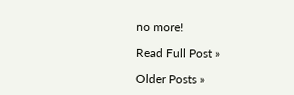no more!

Read Full Post »

Older Posts »